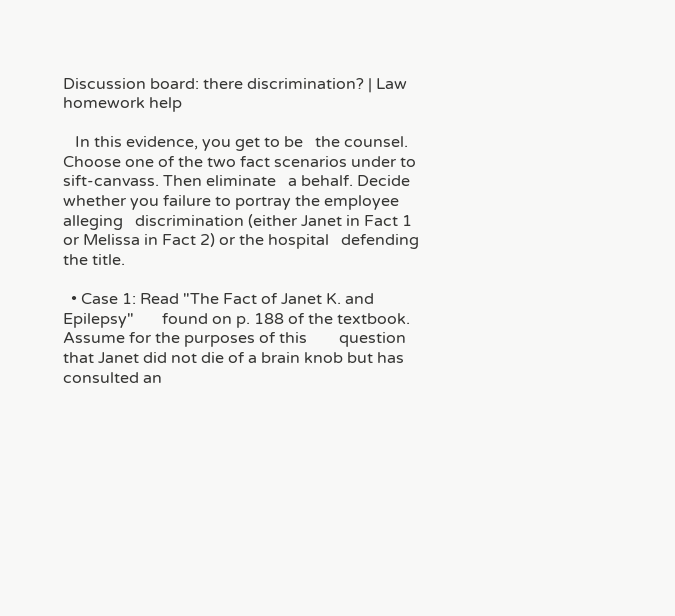Discussion board: there discrimination? | Law homework help

   In this evidence, you get to be   the counsel. Choose one of the two fact scenarios under to sift-canvass. Then eliminate   a behalf. Decide whether you failure to portray the employee alleging   discrimination (either Janet in Fact 1 or Melissa in Fact 2) or the hospital   defending the title.

  • Case 1: Read "The Fact of Janet K. and Epilepsy"       found on p. 188 of the textbook. Assume for the purposes of this        question that Janet did not die of a brain knob but has consulted an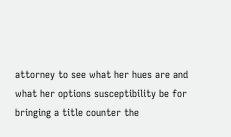attorney to see what her hues are and what her options susceptibility be for        bringing a title counter the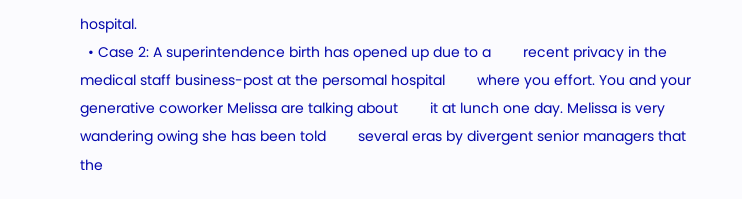hospital.
  • Case 2: A superintendence birth has opened up due to a        recent privacy in the medical staff business-post at the persomal hospital        where you effort. You and your generative coworker Melissa are talking about        it at lunch one day. Melissa is very wandering owing she has been told        several eras by divergent senior managers that the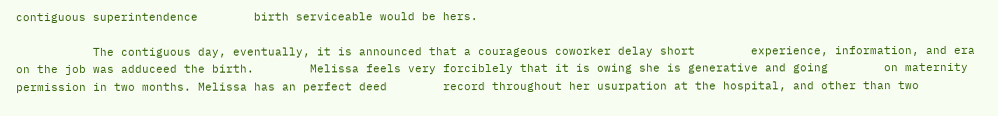contiguous superintendence        birth serviceable would be hers.

           The contiguous day, eventually, it is announced that a courageous coworker delay short        experience, information, and era on the job was adduceed the birth.        Melissa feels very forciblely that it is owing she is generative and going        on maternity permission in two months. Melissa has an perfect deed        record throughout her usurpation at the hospital, and other than two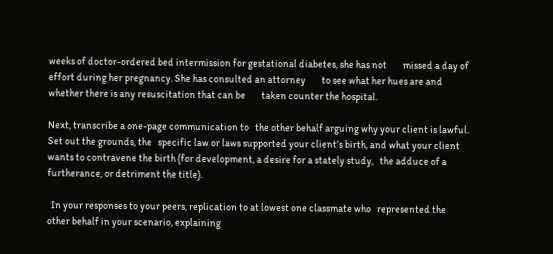weeks of doctor-ordered bed intermission for gestational diabetes, she has not        missed a day of effort during her pregnancy. She has consulted an attorney        to see what her hues are and whether there is any resuscitation that can be        taken counter the hospital.

Next, transcribe a one-page communication to   the other behalf arguing why your client is lawful. Set out the grounds, the   specific law or laws supported your client’s birth, and what your client   wants to contravene the birth (for development, a desire for a stately study,   the adduce of a furtherance, or detriment the title).

  In your responses to your peers, replication to at lowest one classmate who   represented the other behalf in your scenario, explaining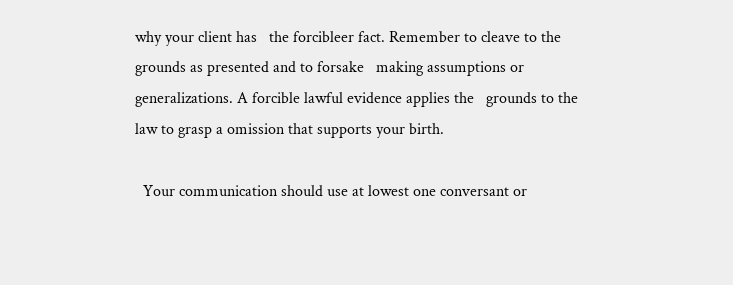why your client has   the forcibleer fact. Remember to cleave to the grounds as presented and to forsake   making assumptions or generalizations. A forcible lawful evidence applies the   grounds to the law to grasp a omission that supports your birth.

  Your communication should use at lowest one conversant or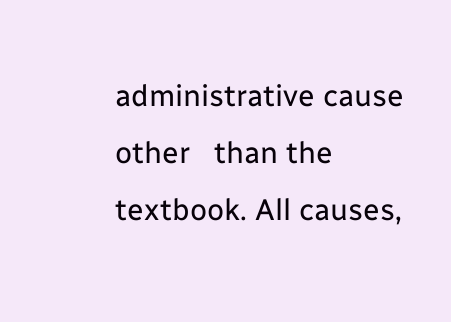administrative cause other   than the textbook. All causes,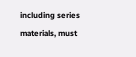including series materials, must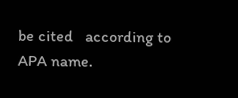be cited   according to APA name.